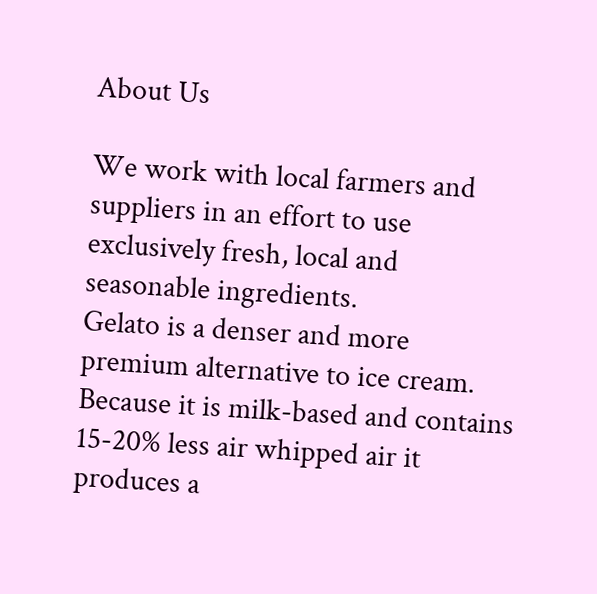About Us

We work with local farmers and suppliers in an effort to use exclusively fresh, local and seasonable ingredients.
Gelato is a denser and more premium alternative to ice cream. Because it is milk-based and contains 15-20% less air whipped air it produces a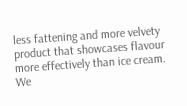less fattening and more velvety product that showcases flavour more effectively than ice cream.
We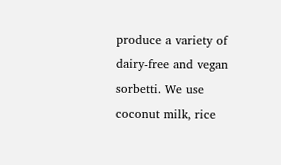produce a variety of dairy-free and vegan sorbetti. We use coconut milk, rice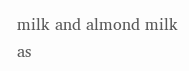milk and almond milk as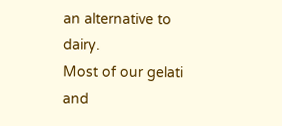an alternative to dairy.
Most of our gelati and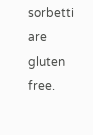sorbetti are gluten free.